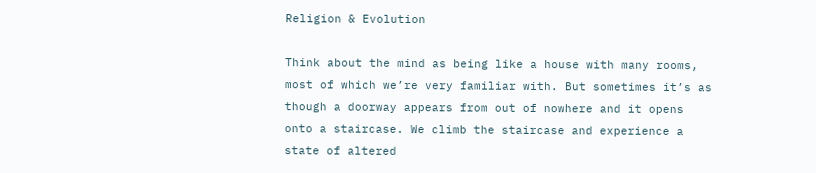Religion & Evolution

Think about the mind as being like a house with many rooms, most of which we’re very familiar with. But sometimes it’s as though a doorway appears from out of nowhere and it opens onto a staircase. We climb the staircase and experience a state of altered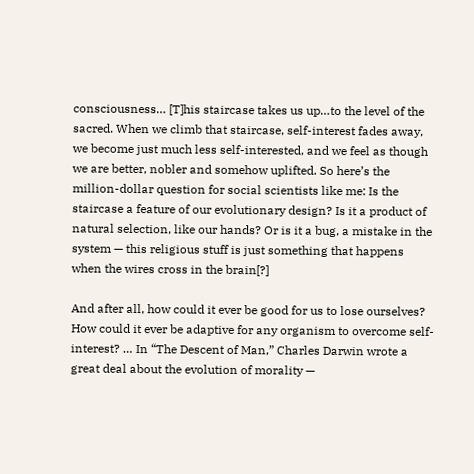consciousness… [T]his staircase takes us up…to the level of the sacred. When we climb that staircase, self-interest fades away, we become just much less self-interested, and we feel as though we are better, nobler and somehow uplifted. So here’s the million-dollar question for social scientists like me: Is the staircase a feature of our evolutionary design? Is it a product of natural selection, like our hands? Or is it a bug, a mistake in the system — this religious stuff is just something that happens when the wires cross in the brain[?]

And after all, how could it ever be good for us to lose ourselves? How could it ever be adaptive for any organism to overcome self-interest? … In “The Descent of Man,” Charles Darwin wrote a great deal about the evolution of morality —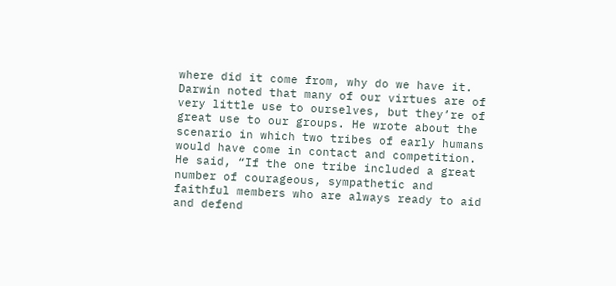where did it come from, why do we have it. Darwin noted that many of our virtues are of very little use to ourselves, but they’re of great use to our groups. He wrote about the scenario in which two tribes of early humans would have come in contact and competition. He said, “If the one tribe included a great number of courageous, sympathetic and faithful members who are always ready to aid and defend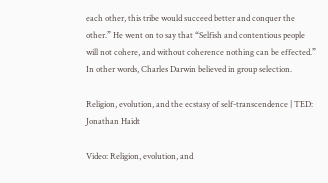each other, this tribe would succeed better and conquer the other.” He went on to say that “Selfish and contentious people will not cohere, and without coherence nothing can be effected.” In other words, Charles Darwin believed in group selection.

Religion, evolution, and the ecstasy of self-transcendence | TED: Jonathan Haidt

Video: Religion, evolution, and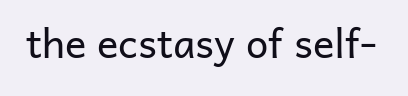the ecstasy of self-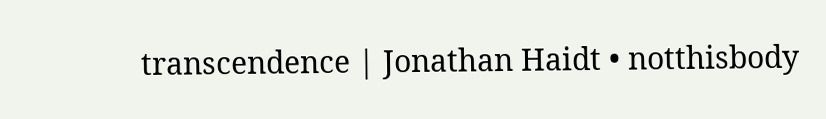transcendence | Jonathan Haidt • notthisbody